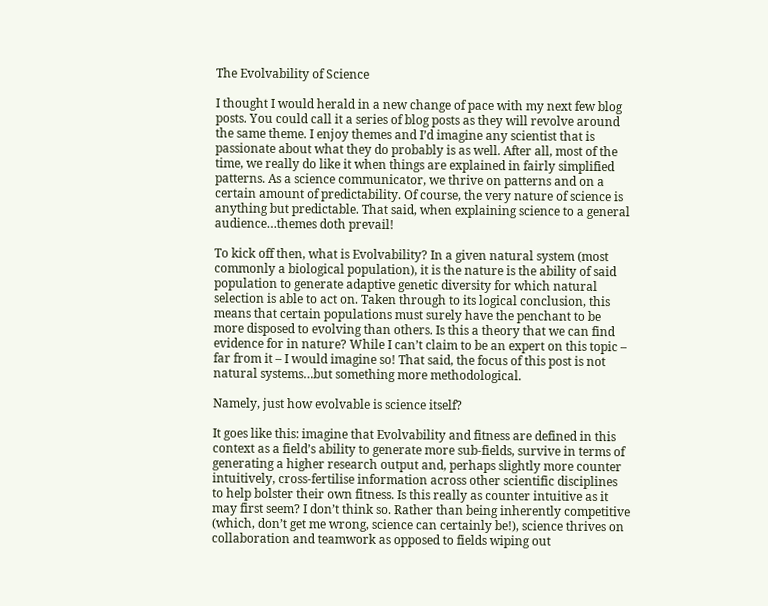The Evolvability of Science

I thought I would herald in a new change of pace with my next few blog posts. You could call it a series of blog posts as they will revolve around the same theme. I enjoy themes and I’d imagine any scientist that is passionate about what they do probably is as well. After all, most of the time, we really do like it when things are explained in fairly simplified patterns. As a science communicator, we thrive on patterns and on a certain amount of predictability. Of course, the very nature of science is anything but predictable. That said, when explaining science to a general audience…themes doth prevail!

To kick off then, what is Evolvability? In a given natural system (most commonly a biological population), it is the nature is the ability of said population to generate adaptive genetic diversity for which natural selection is able to act on. Taken through to its logical conclusion, this means that certain populations must surely have the penchant to be more disposed to evolving than others. Is this a theory that we can find evidence for in nature? While I can’t claim to be an expert on this topic – far from it – I would imagine so! That said, the focus of this post is not natural systems…but something more methodological.

Namely, just how evolvable is science itself?

It goes like this: imagine that Evolvability and fitness are defined in this context as a field’s ability to generate more sub-fields, survive in terms of generating a higher research output and, perhaps slightly more counter intuitively, cross-fertilise information across other scientific disciplines to help bolster their own fitness. Is this really as counter intuitive as it may first seem? I don’t think so. Rather than being inherently competitive (which, don’t get me wrong, science can certainly be!), science thrives on collaboration and teamwork as opposed to fields wiping out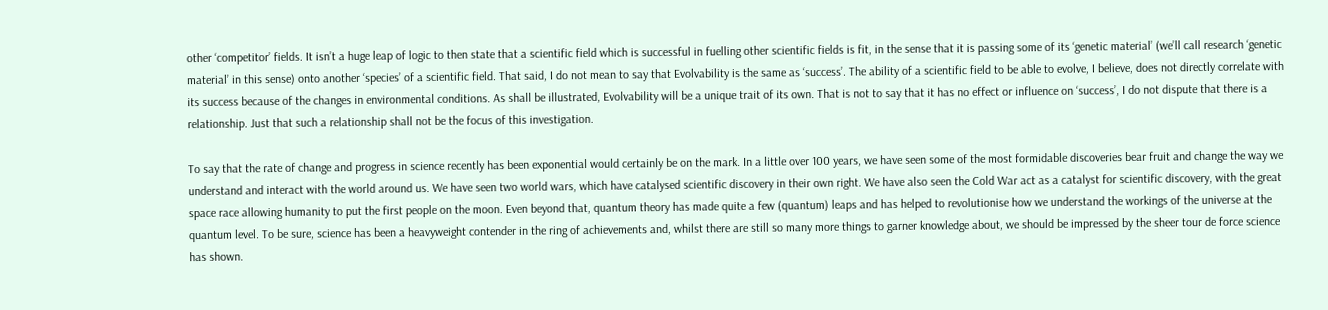other ‘competitor’ fields. It isn’t a huge leap of logic to then state that a scientific field which is successful in fuelling other scientific fields is fit, in the sense that it is passing some of its ‘genetic material’ (we’ll call research ‘genetic material’ in this sense) onto another ‘species’ of a scientific field. That said, I do not mean to say that Evolvability is the same as ‘success’. The ability of a scientific field to be able to evolve, I believe, does not directly correlate with its success because of the changes in environmental conditions. As shall be illustrated, Evolvability will be a unique trait of its own. That is not to say that it has no effect or influence on ‘success’, I do not dispute that there is a relationship. Just that such a relationship shall not be the focus of this investigation.

To say that the rate of change and progress in science recently has been exponential would certainly be on the mark. In a little over 100 years, we have seen some of the most formidable discoveries bear fruit and change the way we understand and interact with the world around us. We have seen two world wars, which have catalysed scientific discovery in their own right. We have also seen the Cold War act as a catalyst for scientific discovery, with the great space race allowing humanity to put the first people on the moon. Even beyond that, quantum theory has made quite a few (quantum) leaps and has helped to revolutionise how we understand the workings of the universe at the quantum level. To be sure, science has been a heavyweight contender in the ring of achievements and, whilst there are still so many more things to garner knowledge about, we should be impressed by the sheer tour de force science has shown.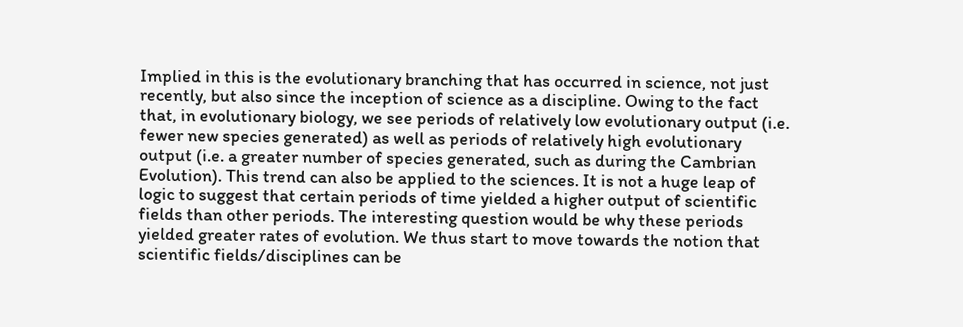Implied in this is the evolutionary branching that has occurred in science, not just recently, but also since the inception of science as a discipline. Owing to the fact that, in evolutionary biology, we see periods of relatively low evolutionary output (i.e. fewer new species generated) as well as periods of relatively high evolutionary output (i.e. a greater number of species generated, such as during the Cambrian Evolution). This trend can also be applied to the sciences. It is not a huge leap of logic to suggest that certain periods of time yielded a higher output of scientific fields than other periods. The interesting question would be why these periods yielded greater rates of evolution. We thus start to move towards the notion that scientific fields/disciplines can be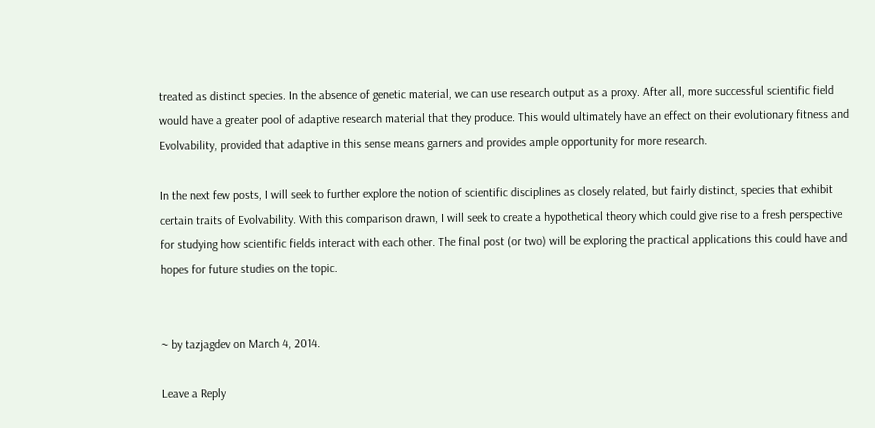treated as distinct species. In the absence of genetic material, we can use research output as a proxy. After all, more successful scientific field would have a greater pool of adaptive research material that they produce. This would ultimately have an effect on their evolutionary fitness and Evolvability, provided that adaptive in this sense means garners and provides ample opportunity for more research.

In the next few posts, I will seek to further explore the notion of scientific disciplines as closely related, but fairly distinct, species that exhibit certain traits of Evolvability. With this comparison drawn, I will seek to create a hypothetical theory which could give rise to a fresh perspective for studying how scientific fields interact with each other. The final post (or two) will be exploring the practical applications this could have and hopes for future studies on the topic.


~ by tazjagdev on March 4, 2014.

Leave a Reply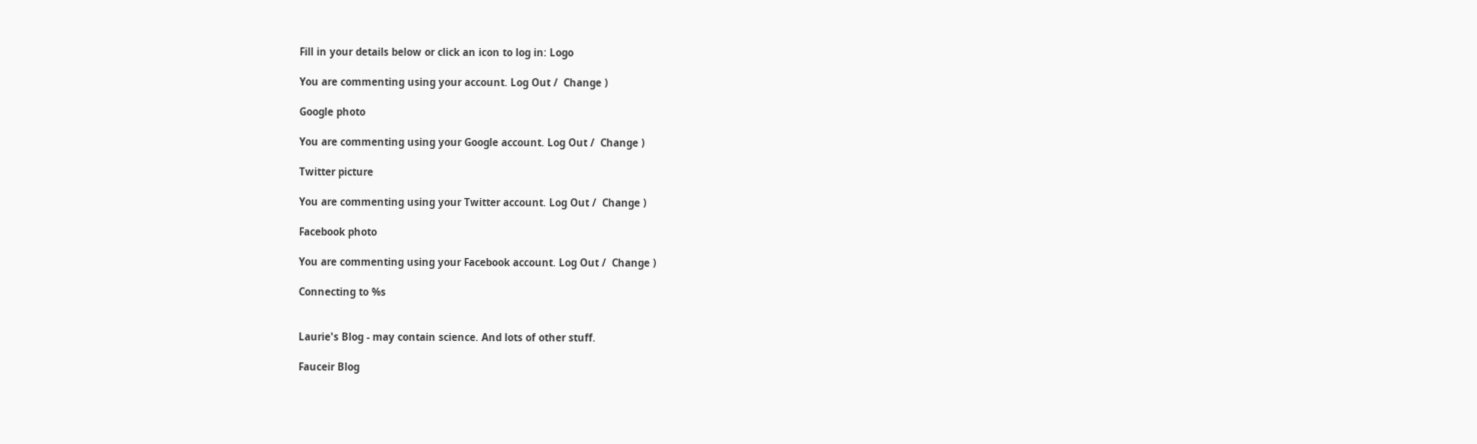Fill in your details below or click an icon to log in: Logo

You are commenting using your account. Log Out /  Change )

Google photo

You are commenting using your Google account. Log Out /  Change )

Twitter picture

You are commenting using your Twitter account. Log Out /  Change )

Facebook photo

You are commenting using your Facebook account. Log Out /  Change )

Connecting to %s


Laurie's Blog - may contain science. And lots of other stuff.

Fauceir Blog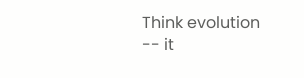Think evolution -- it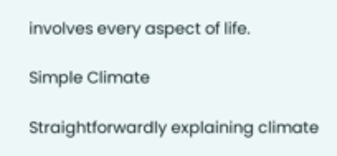involves every aspect of life.

Simple Climate

Straightforwardly explaining climate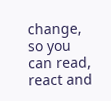change, so you can read, react and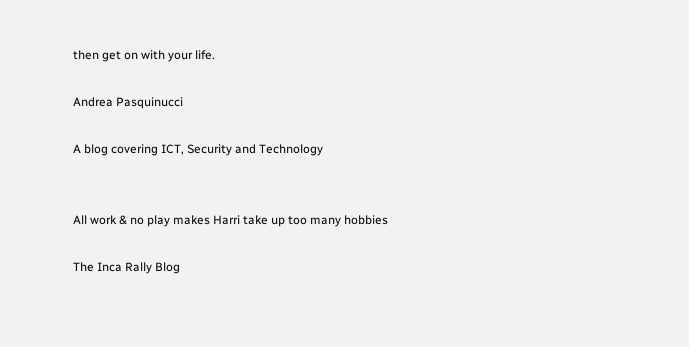then get on with your life.

Andrea Pasquinucci

A blog covering ICT, Security and Technology


All work & no play makes Harri take up too many hobbies

The Inca Rally Blog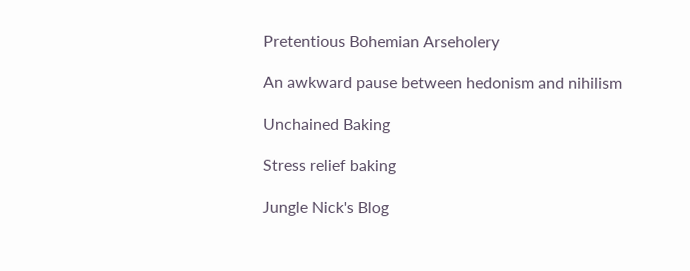Pretentious Bohemian Arseholery

An awkward pause between hedonism and nihilism

Unchained Baking

Stress relief baking

Jungle Nick's Blog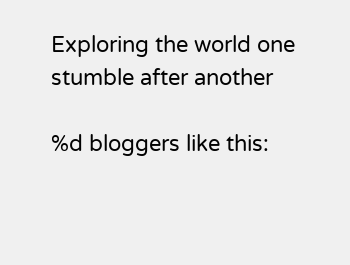Exploring the world one stumble after another

%d bloggers like this: